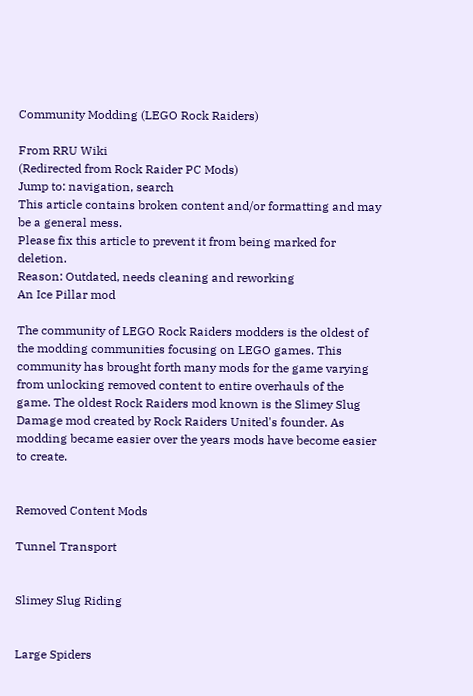Community Modding (LEGO Rock Raiders)

From RRU Wiki
(Redirected from Rock Raider PC Mods)
Jump to: navigation, search
This article contains broken content and/or formatting and may be a general mess.
Please fix this article to prevent it from being marked for deletion.
Reason: Outdated, needs cleaning and reworking
An Ice Pillar mod

The community of LEGO Rock Raiders modders is the oldest of the modding communities focusing on LEGO games. This community has brought forth many mods for the game varying from unlocking removed content to entire overhauls of the game. The oldest Rock Raiders mod known is the Slimey Slug Damage mod created by Rock Raiders United's founder. As modding became easier over the years mods have become easier to create.


Removed Content Mods

Tunnel Transport


Slimey Slug Riding


Large Spiders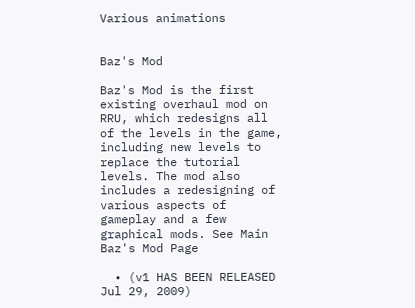Various animations


Baz's Mod

Baz's Mod is the first existing overhaul mod on RRU, which redesigns all of the levels in the game, including new levels to replace the tutorial levels. The mod also includes a redesigning of various aspects of gameplay and a few graphical mods. See Main Baz's Mod Page

  • (v1 HAS BEEN RELEASED Jul 29, 2009)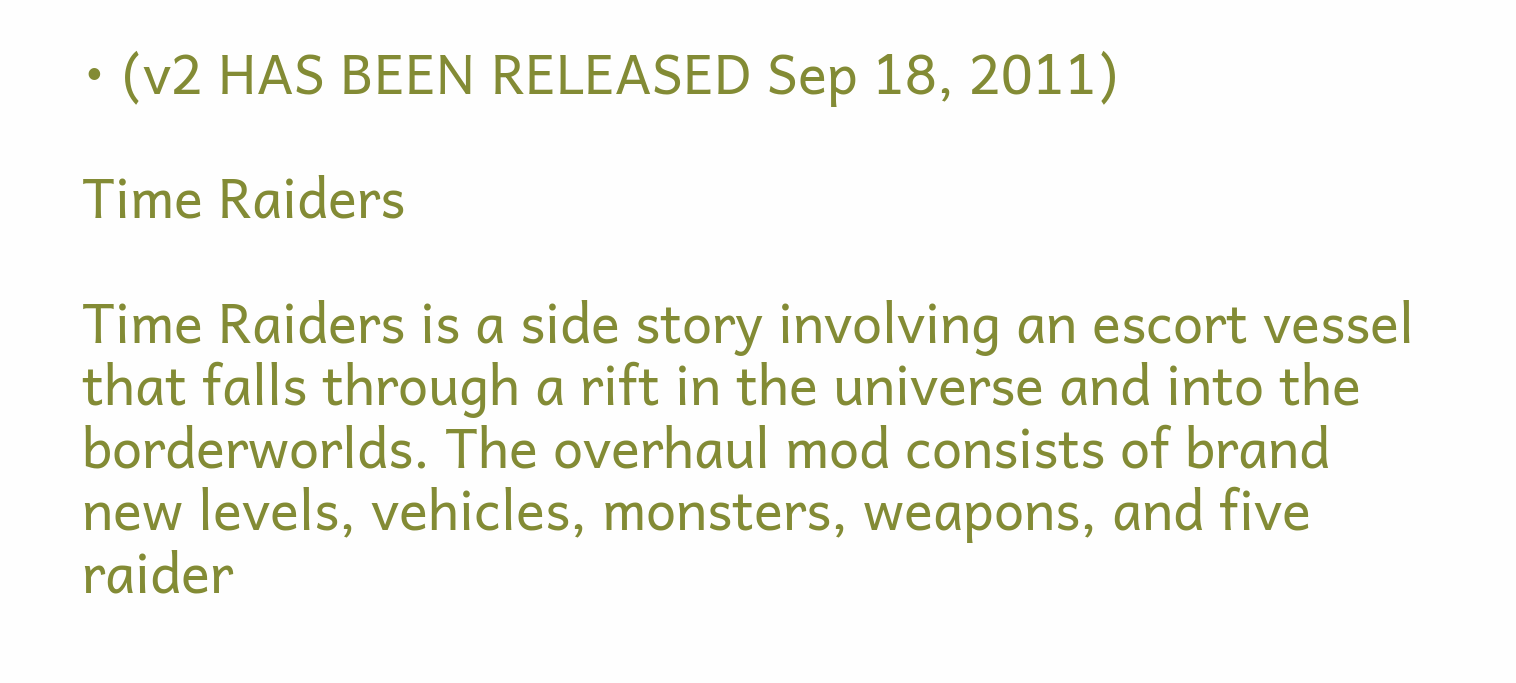• (v2 HAS BEEN RELEASED Sep 18, 2011)

Time Raiders

Time Raiders is a side story involving an escort vessel that falls through a rift in the universe and into the borderworlds. The overhaul mod consists of brand new levels, vehicles, monsters, weapons, and five raider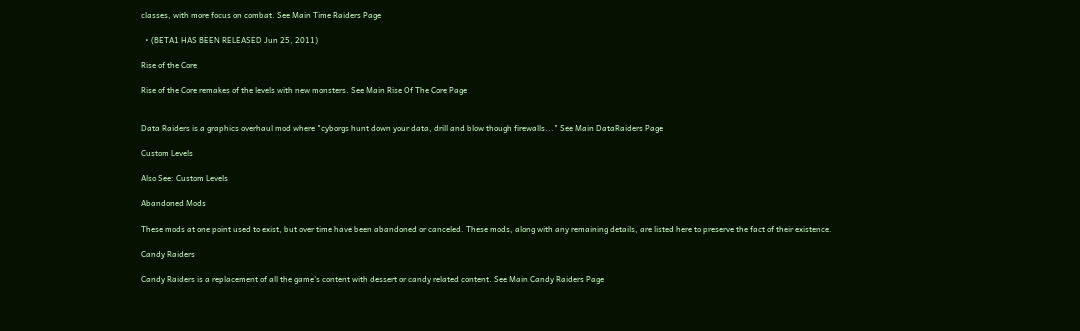classes, with more focus on combat. See Main Time Raiders Page

  • (BETA1 HAS BEEN RELEASED Jun 25, 2011)

Rise of the Core

Rise of the Core remakes of the levels with new monsters. See Main Rise Of The Core Page


Data Raiders is a graphics overhaul mod where "cyborgs hunt down your data, drill and blow though firewalls..." See Main DataRaiders Page

Custom Levels

Also See: Custom Levels

Abandoned Mods

These mods at one point used to exist, but over time have been abandoned or canceled. These mods, along with any remaining details, are listed here to preserve the fact of their existence.

Candy Raiders

Candy Raiders is a replacement of all the game's content with dessert or candy related content. See Main Candy Raiders Page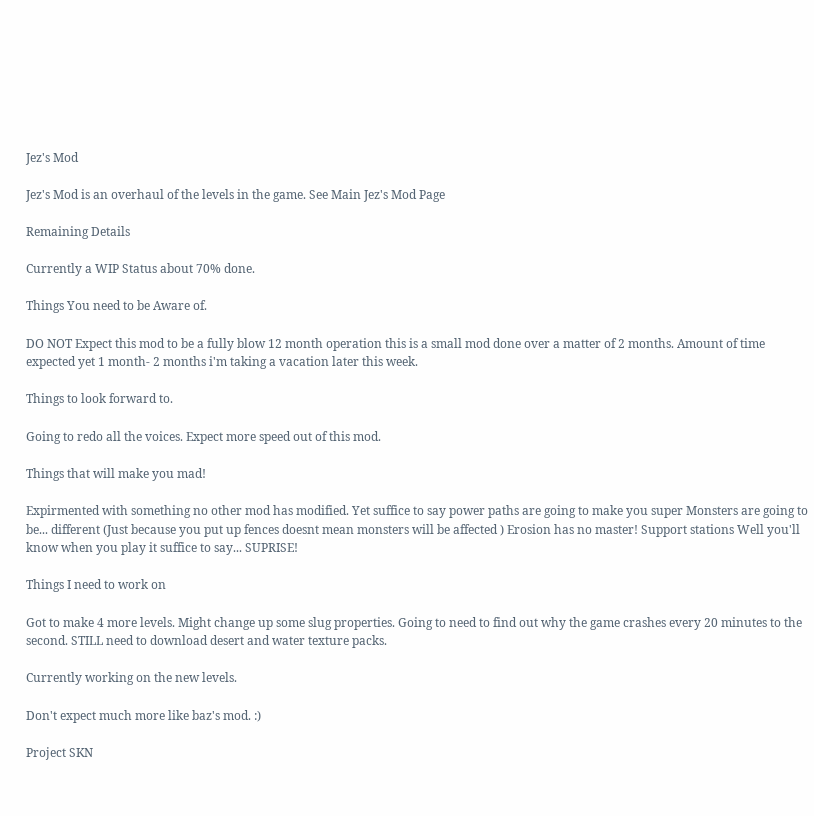Jez's Mod

Jez's Mod is an overhaul of the levels in the game. See Main Jez's Mod Page

Remaining Details

Currently a WIP Status about 70% done.

Things You need to be Aware of.

DO NOT Expect this mod to be a fully blow 12 month operation this is a small mod done over a matter of 2 months. Amount of time expected yet 1 month- 2 months i'm taking a vacation later this week.

Things to look forward to.

Going to redo all the voices. Expect more speed out of this mod.

Things that will make you mad!

Expirmented with something no other mod has modified. Yet suffice to say power paths are going to make you super Monsters are going to be... different (Just because you put up fences doesnt mean monsters will be affected ) Erosion has no master! Support stations Well you'll know when you play it suffice to say... SUPRISE!

Things I need to work on

Got to make 4 more levels. Might change up some slug properties. Going to need to find out why the game crashes every 20 minutes to the second. STILL need to download desert and water texture packs.

Currently working on the new levels.

Don't expect much more like baz's mod. :)

Project SKN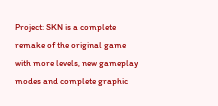Project: SKN is a complete remake of the original game with more levels, new gameplay modes and complete graphic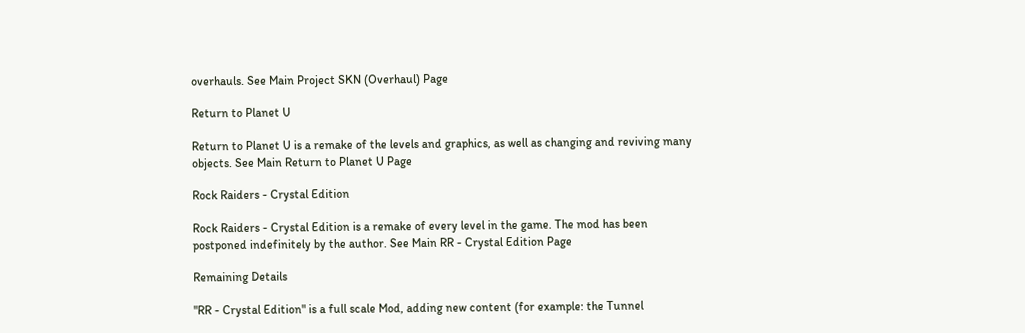overhauls. See Main Project SKN (Overhaul) Page

Return to Planet U

Return to Planet U is a remake of the levels and graphics, as well as changing and reviving many objects. See Main Return to Planet U Page

Rock Raiders - Crystal Edition

Rock Raiders - Crystal Edition is a remake of every level in the game. The mod has been postponed indefinitely by the author. See Main RR - Crystal Edition Page

Remaining Details

"RR - Crystal Edition" is a full scale Mod, adding new content (for example: the Tunnel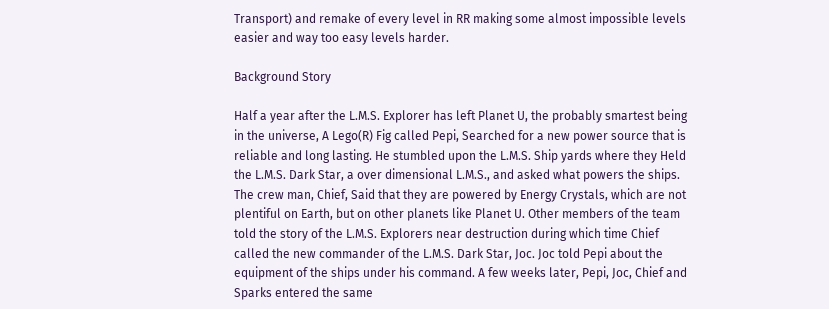Transport) and remake of every level in RR making some almost impossible levels easier and way too easy levels harder.

Background Story

Half a year after the L.M.S. Explorer has left Planet U, the probably smartest being in the universe, A Lego(R) Fig called Pepi, Searched for a new power source that is reliable and long lasting. He stumbled upon the L.M.S. Ship yards where they Held the L.M.S. Dark Star, a over dimensional L.M.S., and asked what powers the ships. The crew man, Chief, Said that they are powered by Energy Crystals, which are not plentiful on Earth, but on other planets like Planet U. Other members of the team told the story of the L.M.S. Explorers near destruction during which time Chief called the new commander of the L.M.S. Dark Star, Joc. Joc told Pepi about the equipment of the ships under his command. A few weeks later, Pepi, Joc, Chief and Sparks entered the same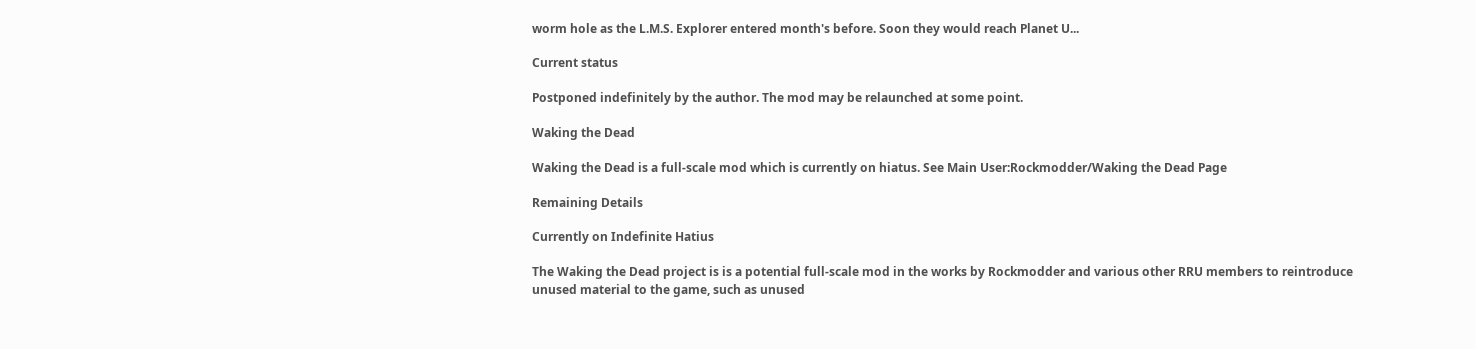worm hole as the L.M.S. Explorer entered month's before. Soon they would reach Planet U...

Current status

Postponed indefinitely by the author. The mod may be relaunched at some point.

Waking the Dead

Waking the Dead is a full-scale mod which is currently on hiatus. See Main User:Rockmodder/Waking the Dead Page

Remaining Details

Currently on Indefinite Hatius

The Waking the Dead project is is a potential full-scale mod in the works by Rockmodder and various other RRU members to reintroduce unused material to the game, such as unused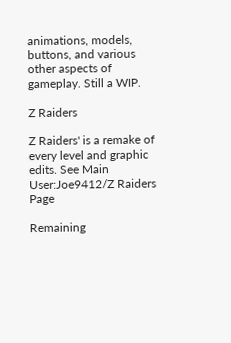animations, models, buttons, and various other aspects of gameplay. Still a WIP.

Z Raiders

Z Raiders' is a remake of every level and graphic edits. See Main User:Joe9412/Z Raiders Page

Remaining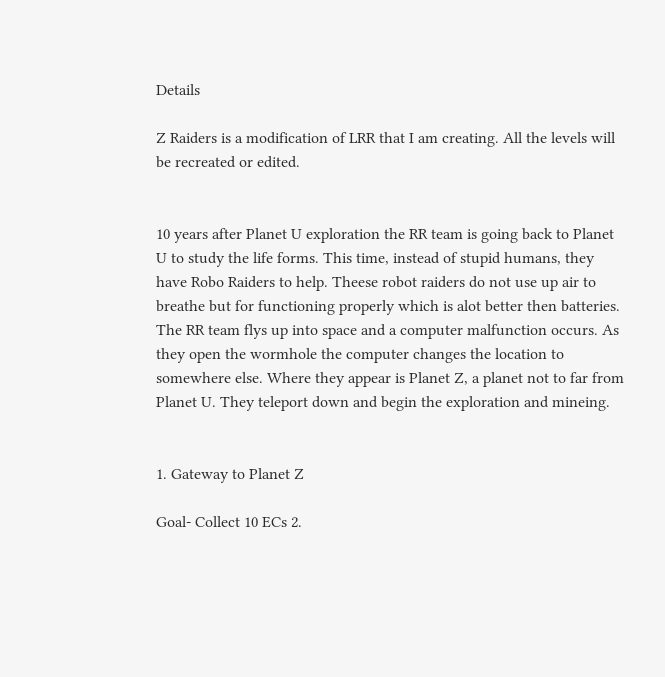Details

Z Raiders is a modification of LRR that I am creating. All the levels will be recreated or edited.


10 years after Planet U exploration the RR team is going back to Planet U to study the life forms. This time, instead of stupid humans, they have Robo Raiders to help. Theese robot raiders do not use up air to breathe but for functioning properly which is alot better then batteries. The RR team flys up into space and a computer malfunction occurs. As they open the wormhole the computer changes the location to somewhere else. Where they appear is Planet Z, a planet not to far from Planet U. They teleport down and begin the exploration and mineing.


1. Gateway to Planet Z

Goal- Collect 10 ECs 2.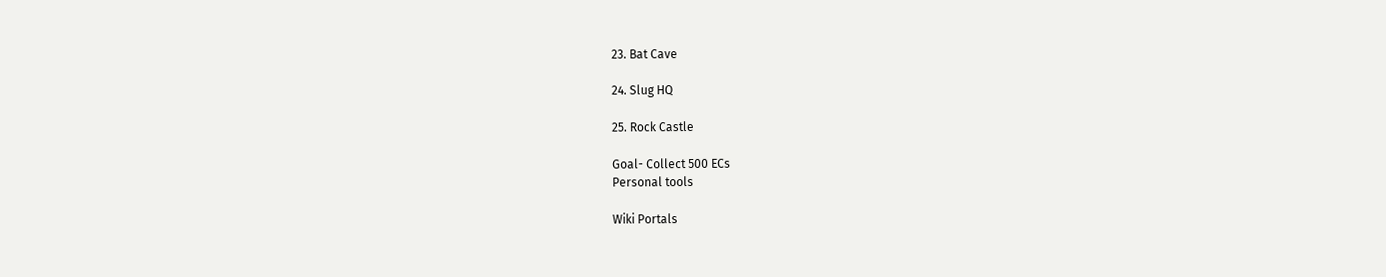23. Bat Cave

24. Slug HQ

25. Rock Castle

Goal- Collect 500 ECs
Personal tools

Wiki Portals